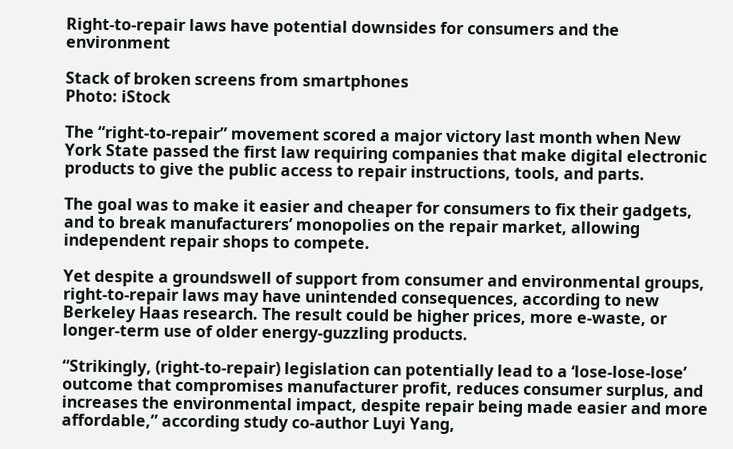Right-to-repair laws have potential downsides for consumers and the environment

Stack of broken screens from smartphones
Photo: iStock

The “right-to-repair” movement scored a major victory last month when New York State passed the first law requiring companies that make digital electronic products to give the public access to repair instructions, tools, and parts.

The goal was to make it easier and cheaper for consumers to fix their gadgets, and to break manufacturers’ monopolies on the repair market, allowing independent repair shops to compete.

Yet despite a groundswell of support from consumer and environmental groups, right-to-repair laws may have unintended consequences, according to new Berkeley Haas research. The result could be higher prices, more e-waste, or longer-term use of older energy-guzzling products.

“Strikingly, (right-to-repair) legislation can potentially lead to a ‘lose-lose-lose’ outcome that compromises manufacturer profit, reduces consumer surplus, and increases the environmental impact, despite repair being made easier and more affordable,” according study co-author Luyi Yang,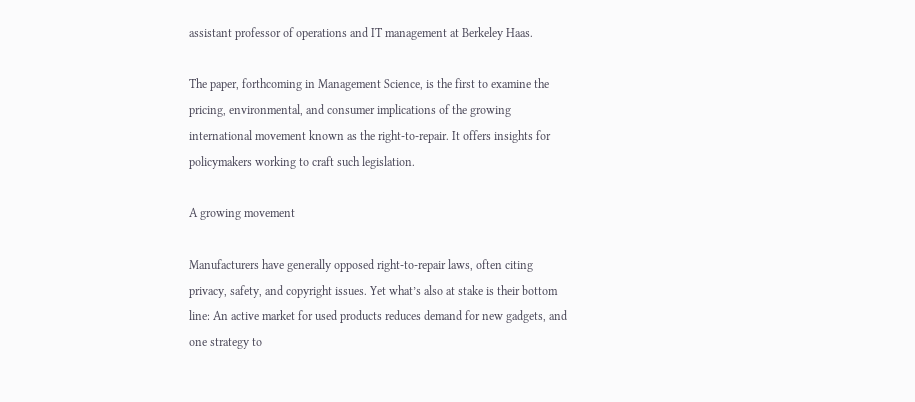assistant professor of operations and IT management at Berkeley Haas.

The paper, forthcoming in Management Science, is the first to examine the pricing, environmental, and consumer implications of the growing international movement known as the right-to-repair. It offers insights for policymakers working to craft such legislation.

A growing movement

Manufacturers have generally opposed right-to-repair laws, often citing privacy, safety, and copyright issues. Yet what’s also at stake is their bottom line: An active market for used products reduces demand for new gadgets, and one strategy to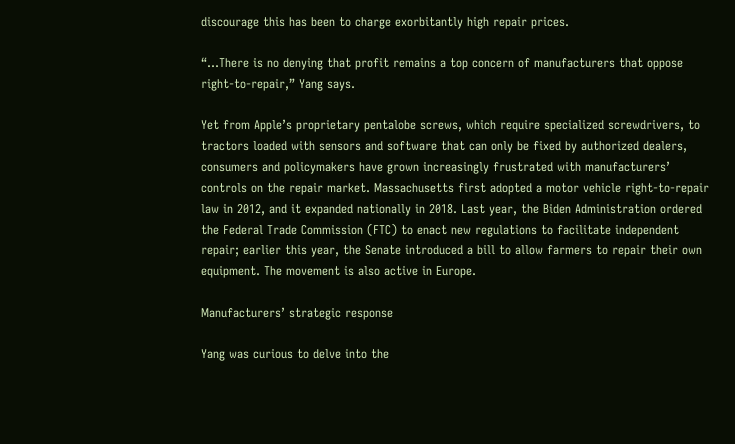discourage this has been to charge exorbitantly high repair prices.

“…There is no denying that profit remains a top concern of manufacturers that oppose right-to-repair,” Yang says.

Yet from Apple’s proprietary pentalobe screws, which require specialized screwdrivers, to tractors loaded with sensors and software that can only be fixed by authorized dealers, consumers and policymakers have grown increasingly frustrated with manufacturers’ controls on the repair market. Massachusetts first adopted a motor vehicle right-to-repair law in 2012, and it expanded nationally in 2018. Last year, the Biden Administration ordered the Federal Trade Commission (FTC) to enact new regulations to facilitate independent repair; earlier this year, the Senate introduced a bill to allow farmers to repair their own equipment. The movement is also active in Europe.

Manufacturers’ strategic response

Yang was curious to delve into the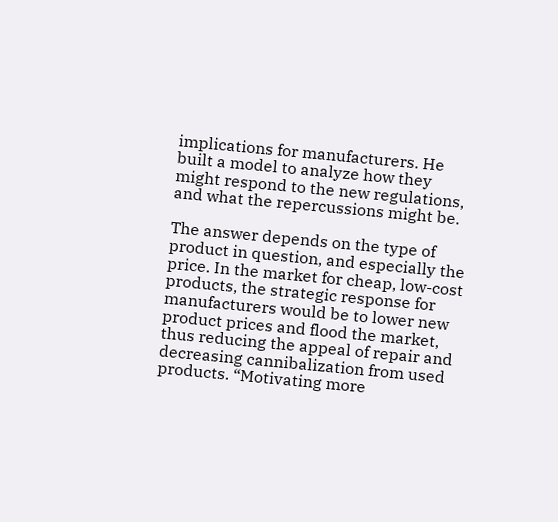implications for manufacturers. He built a model to analyze how they might respond to the new regulations, and what the repercussions might be.

The answer depends on the type of product in question, and especially the price. In the market for cheap, low-cost products, the strategic response for manufacturers would be to lower new product prices and flood the market, thus reducing the appeal of repair and decreasing cannibalization from used products. “Motivating more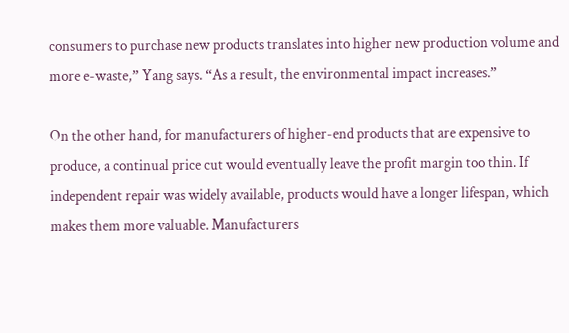consumers to purchase new products translates into higher new production volume and more e-waste,” Yang says. “As a result, the environmental impact increases.”

On the other hand, for manufacturers of higher-end products that are expensive to produce, a continual price cut would eventually leave the profit margin too thin. If independent repair was widely available, products would have a longer lifespan, which makes them more valuable. Manufacturers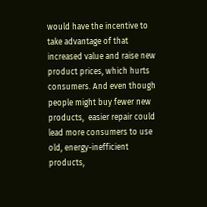would have the incentive to take advantage of that increased value and raise new product prices, which hurts consumers. And even though people might buy fewer new products,  easier repair could lead more consumers to use old, energy-inefficient products,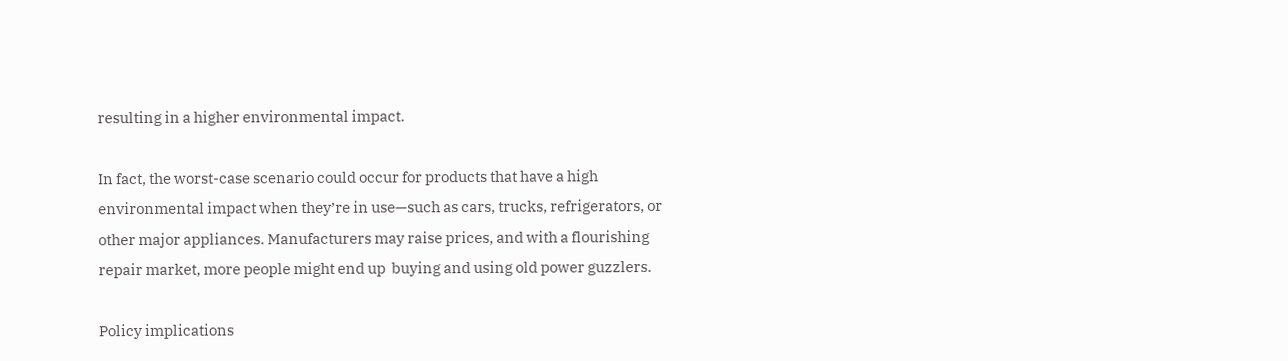resulting in a higher environmental impact.

In fact, the worst-case scenario could occur for products that have a high environmental impact when they’re in use—such as cars, trucks, refrigerators, or other major appliances. Manufacturers may raise prices, and with a flourishing repair market, more people might end up  buying and using old power guzzlers.

Policy implications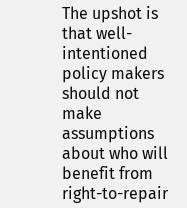The upshot is that well-intentioned policy makers should not make assumptions about who will benefit from right-to-repair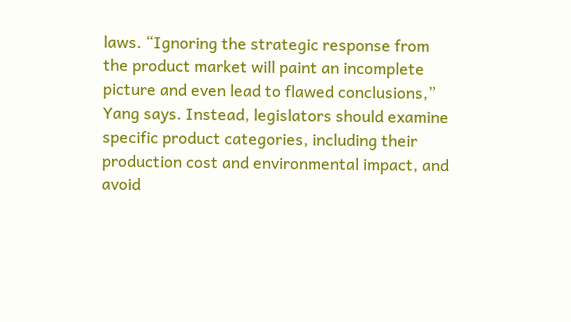laws. “Ignoring the strategic response from the product market will paint an incomplete picture and even lead to flawed conclusions,” Yang says. Instead, legislators should examine specific product categories, including their production cost and environmental impact, and avoid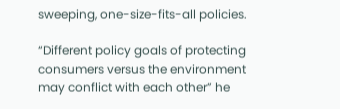sweeping, one-size-fits-all policies.

“Different policy goals of protecting consumers versus the environment may conflict with each other” he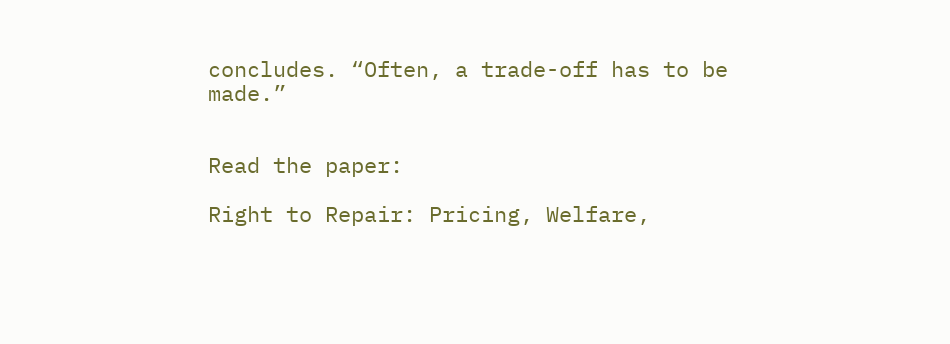concludes. “Often, a trade-off has to be made.”


Read the paper:

Right to Repair: Pricing, Welfare,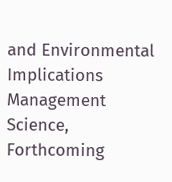and Environmental Implications
Management Science, Forthcoming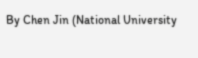By Chen Jin (National University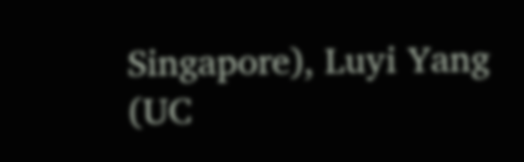Singapore), Luyi Yang (UC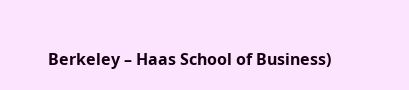Berkeley – Haas School of Business)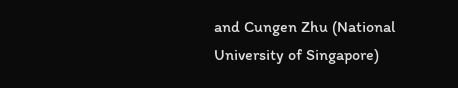and Cungen Zhu (National University of Singapore)